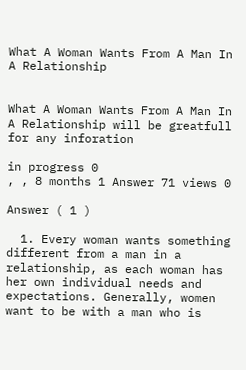What A Woman Wants From A Man In A Relationship


What A Woman Wants From A Man In A Relationship will be greatfull for any inforation

in progress 0
, , 8 months 1 Answer 71 views 0

Answer ( 1 )

  1. Every woman wants something different from a man in a relationship, as each woman has her own individual needs and expectations. Generally, women want to be with a man who is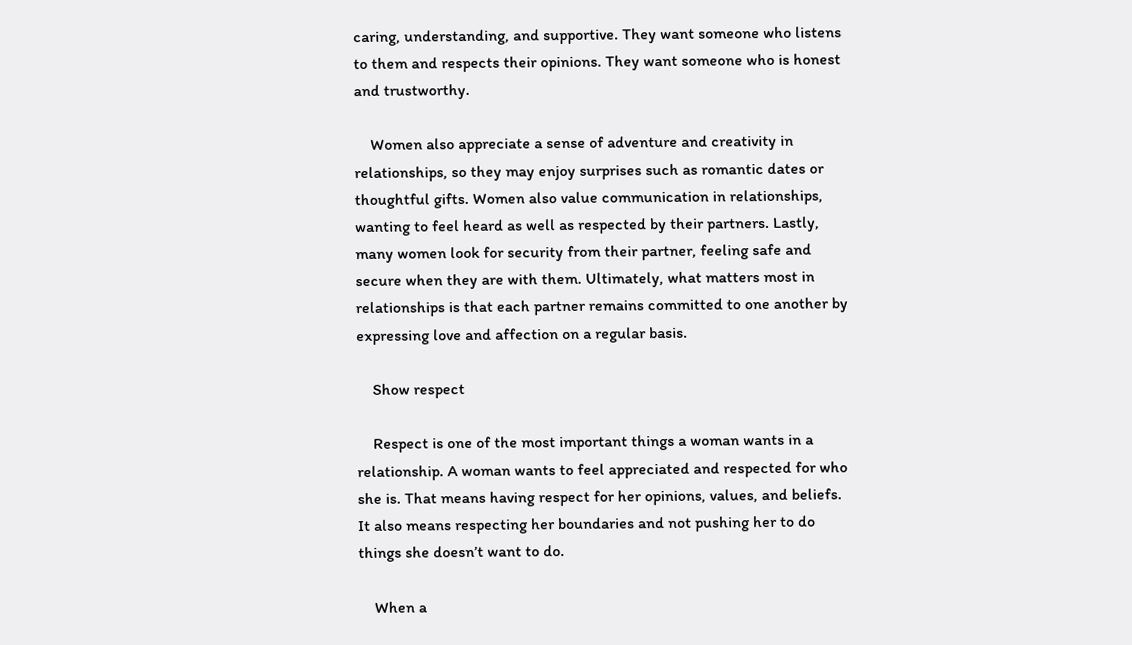caring, understanding, and supportive. They want someone who listens to them and respects their opinions. They want someone who is honest and trustworthy.

    Women also appreciate a sense of adventure and creativity in relationships, so they may enjoy surprises such as romantic dates or thoughtful gifts. Women also value communication in relationships, wanting to feel heard as well as respected by their partners. Lastly, many women look for security from their partner, feeling safe and secure when they are with them. Ultimately, what matters most in relationships is that each partner remains committed to one another by expressing love and affection on a regular basis.

    Show respect

    Respect is one of the most important things a woman wants in a relationship. A woman wants to feel appreciated and respected for who she is. That means having respect for her opinions, values, and beliefs. It also means respecting her boundaries and not pushing her to do things she doesn’t want to do.

    When a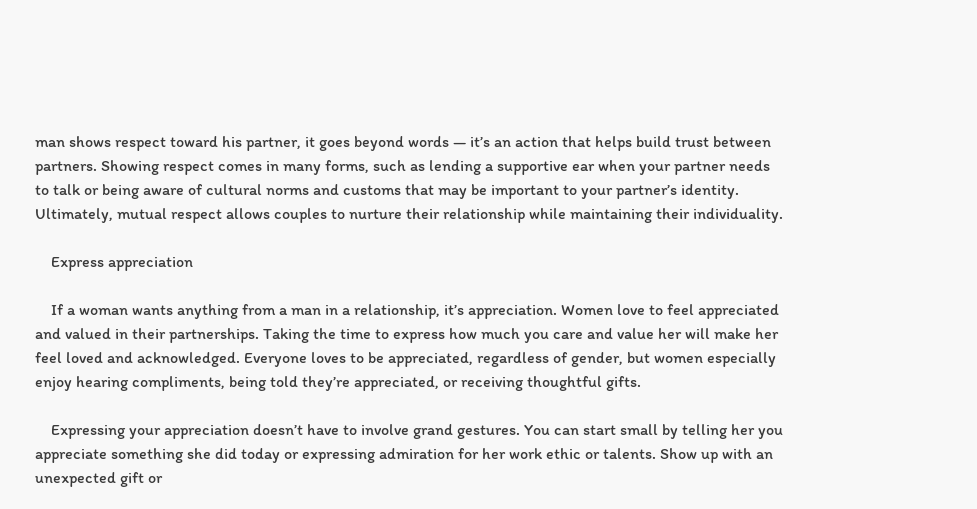man shows respect toward his partner, it goes beyond words — it’s an action that helps build trust between partners. Showing respect comes in many forms, such as lending a supportive ear when your partner needs to talk or being aware of cultural norms and customs that may be important to your partner’s identity. Ultimately, mutual respect allows couples to nurture their relationship while maintaining their individuality.

    Express appreciation

    If a woman wants anything from a man in a relationship, it’s appreciation. Women love to feel appreciated and valued in their partnerships. Taking the time to express how much you care and value her will make her feel loved and acknowledged. Everyone loves to be appreciated, regardless of gender, but women especially enjoy hearing compliments, being told they’re appreciated, or receiving thoughtful gifts.

    Expressing your appreciation doesn’t have to involve grand gestures. You can start small by telling her you appreciate something she did today or expressing admiration for her work ethic or talents. Show up with an unexpected gift or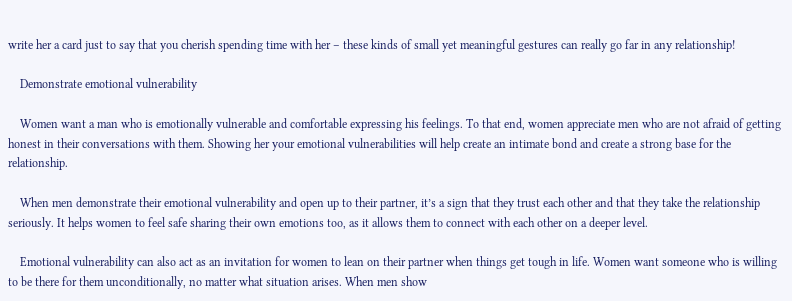write her a card just to say that you cherish spending time with her – these kinds of small yet meaningful gestures can really go far in any relationship!

    Demonstrate emotional vulnerability

    Women want a man who is emotionally vulnerable and comfortable expressing his feelings. To that end, women appreciate men who are not afraid of getting honest in their conversations with them. Showing her your emotional vulnerabilities will help create an intimate bond and create a strong base for the relationship.

    When men demonstrate their emotional vulnerability and open up to their partner, it’s a sign that they trust each other and that they take the relationship seriously. It helps women to feel safe sharing their own emotions too, as it allows them to connect with each other on a deeper level.

    Emotional vulnerability can also act as an invitation for women to lean on their partner when things get tough in life. Women want someone who is willing to be there for them unconditionally, no matter what situation arises. When men show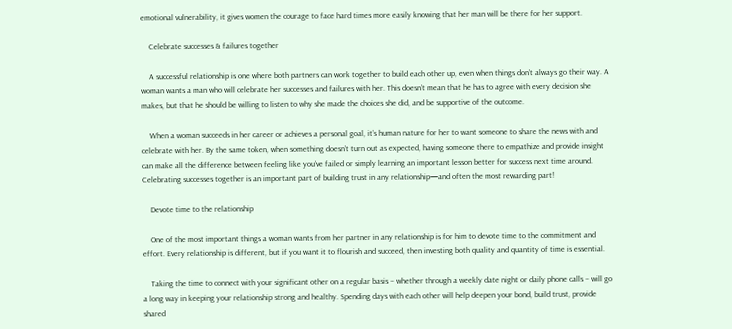emotional vulnerability, it gives women the courage to face hard times more easily knowing that her man will be there for her support.

    Celebrate successes & failures together

    A successful relationship is one where both partners can work together to build each other up, even when things don’t always go their way. A woman wants a man who will celebrate her successes and failures with her. This doesn’t mean that he has to agree with every decision she makes, but that he should be willing to listen to why she made the choices she did, and be supportive of the outcome.

    When a woman succeeds in her career or achieves a personal goal, it’s human nature for her to want someone to share the news with and celebrate with her. By the same token, when something doesn’t turn out as expected, having someone there to empathize and provide insight can make all the difference between feeling like you’ve failed or simply learning an important lesson better for success next time around. Celebrating successes together is an important part of building trust in any relationship—and often the most rewarding part!

    Devote time to the relationship

    One of the most important things a woman wants from her partner in any relationship is for him to devote time to the commitment and effort. Every relationship is different, but if you want it to flourish and succeed, then investing both quality and quantity of time is essential.

    Taking the time to connect with your significant other on a regular basis – whether through a weekly date night or daily phone calls – will go a long way in keeping your relationship strong and healthy. Spending days with each other will help deepen your bond, build trust, provide shared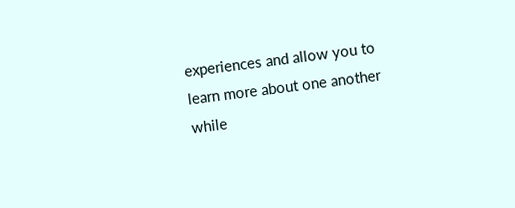experiences and allow you to learn more about one another while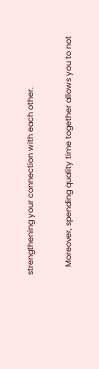strengthening your connection with each other.

    Moreover, spending quality time together allows you to not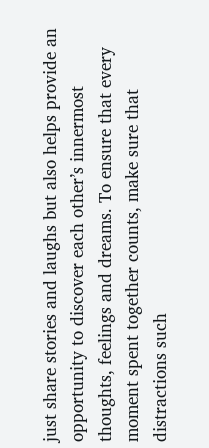just share stories and laughs but also helps provide an opportunity to discover each other’s innermost thoughts, feelings and dreams. To ensure that every moment spent together counts, make sure that distractions such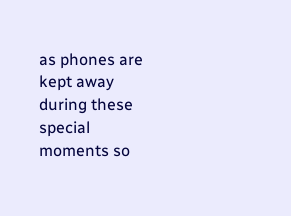as phones are kept away during these special moments so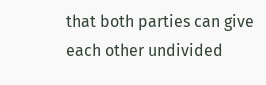that both parties can give each other undivided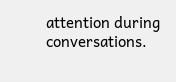attention during conversations.